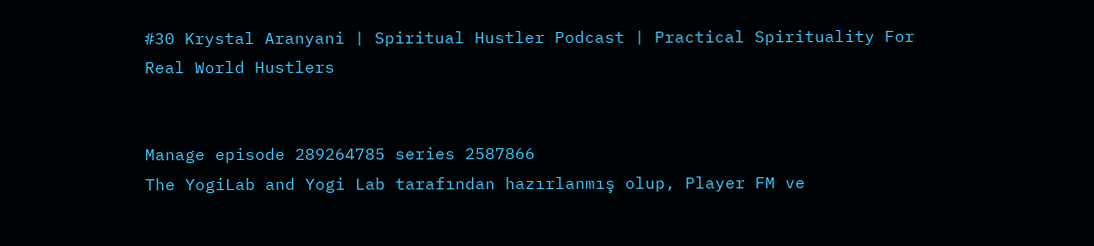#30 Krystal Aranyani | Spiritual Hustler Podcast | Practical Spirituality For Real World Hustlers


Manage episode 289264785 series 2587866
The YogiLab and Yogi Lab tarafından hazırlanmış olup, Player FM ve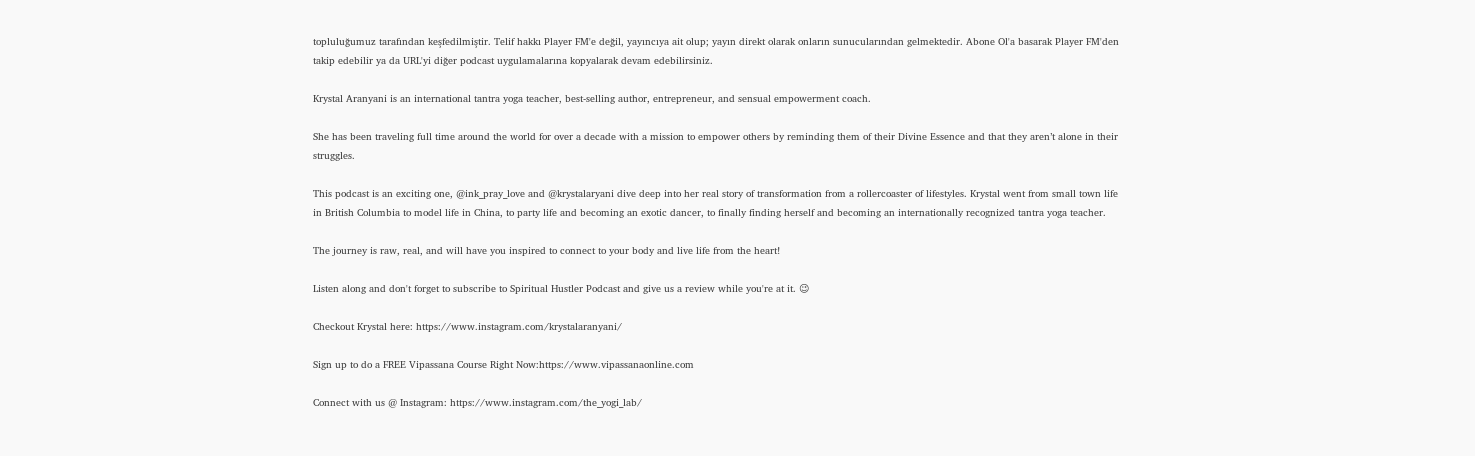topluluğumuz tarafından keşfedilmiştir. Telif hakkı Player FM'e değil, yayıncıya ait olup; yayın direkt olarak onların sunucularından gelmektedir. Abone Ol'a basarak Player FM'den takip edebilir ya da URL'yi diğer podcast uygulamalarına kopyalarak devam edebilirsiniz.

Krystal Aranyani is an international tantra yoga teacher, best-selling author, entrepreneur, and sensual empowerment coach.

She has been traveling full time around the world for over a decade with a mission to empower others by reminding them of their Divine Essence and that they aren’t alone in their struggles.

This podcast is an exciting one, @ink_pray_love and @krystalaryani dive deep into her real story of transformation from a rollercoaster of lifestyles. Krystal went from small town life in British Columbia to model life in China, to party life and becoming an exotic dancer, to finally finding herself and becoming an internationally recognized tantra yoga teacher.

The journey is raw, real, and will have you inspired to connect to your body and live life from the heart!

Listen along and don't forget to subscribe to Spiritual Hustler Podcast and give us a review while you're at it. 😉

Checkout Krystal here: https://www.instagram.com/krystalaranyani/

Sign up to do a FREE Vipassana Course Right Now:https://www.vipassanaonline.com

Connect with us @ Instagram: https://www.instagram.com/the_yogi_lab/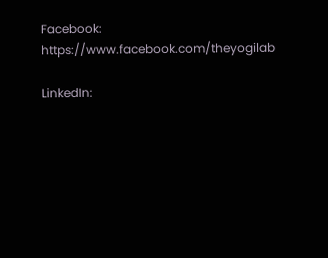Facebook: https://www.facebook.com/theyogilab

LinkedIn: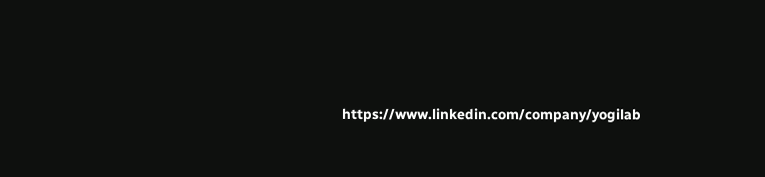https://www.linkedin.com/company/yogilab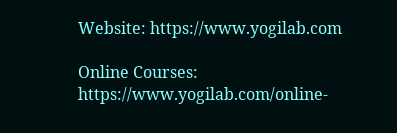Website: https://www.yogilab.com

Online Courses: https://www.yogilab.com/online-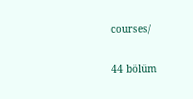courses/

44 bölüm